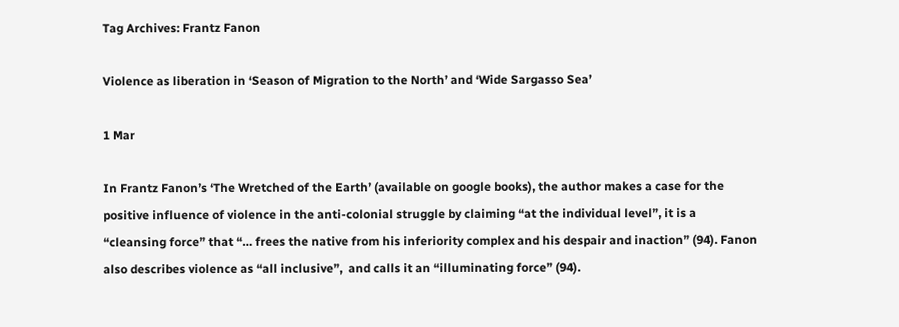Tag Archives: Frantz Fanon

Violence as liberation in ‘Season of Migration to the North’ and ‘Wide Sargasso Sea’

1 Mar

In Frantz Fanon’s ‘The Wretched of the Earth’ (available on google books), the author makes a case for the positive influence of violence in the anti-colonial struggle by claiming “at the individual level”, it is a “cleansing force” that “… frees the native from his inferiority complex and his despair and inaction” (94). Fanon also describes violence as “all inclusive”,  and calls it an “illuminating force” (94).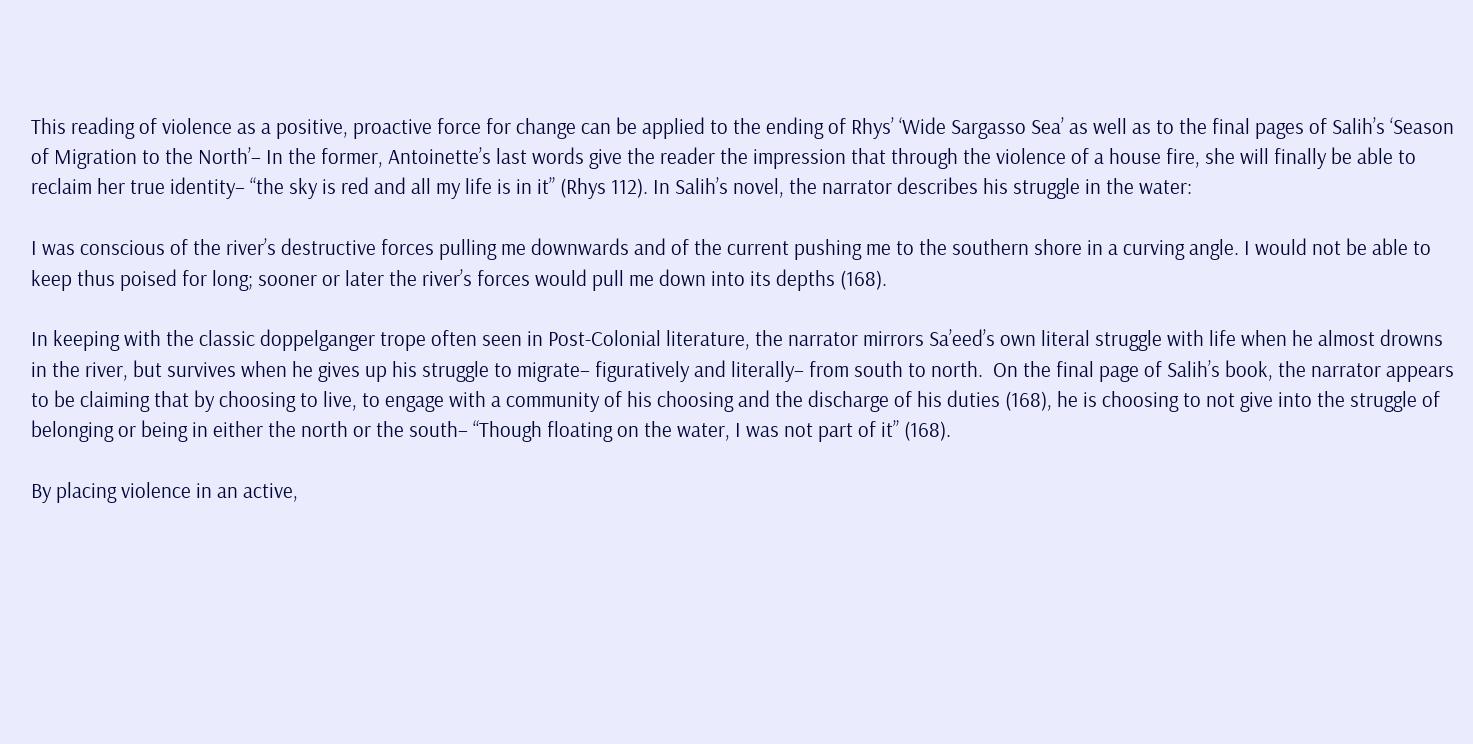This reading of violence as a positive, proactive force for change can be applied to the ending of Rhys’ ‘Wide Sargasso Sea’ as well as to the final pages of Salih’s ‘Season of Migration to the North’– In the former, Antoinette’s last words give the reader the impression that through the violence of a house fire, she will finally be able to reclaim her true identity– “the sky is red and all my life is in it” (Rhys 112). In Salih’s novel, the narrator describes his struggle in the water:

I was conscious of the river’s destructive forces pulling me downwards and of the current pushing me to the southern shore in a curving angle. I would not be able to keep thus poised for long; sooner or later the river’s forces would pull me down into its depths (168).

In keeping with the classic doppelganger trope often seen in Post-Colonial literature, the narrator mirrors Sa’eed’s own literal struggle with life when he almost drowns in the river, but survives when he gives up his struggle to migrate– figuratively and literally– from south to north.  On the final page of Salih’s book, the narrator appears to be claiming that by choosing to live, to engage with a community of his choosing and the discharge of his duties (168), he is choosing to not give into the struggle of belonging or being in either the north or the south– “Though floating on the water, I was not part of it” (168).

By placing violence in an active,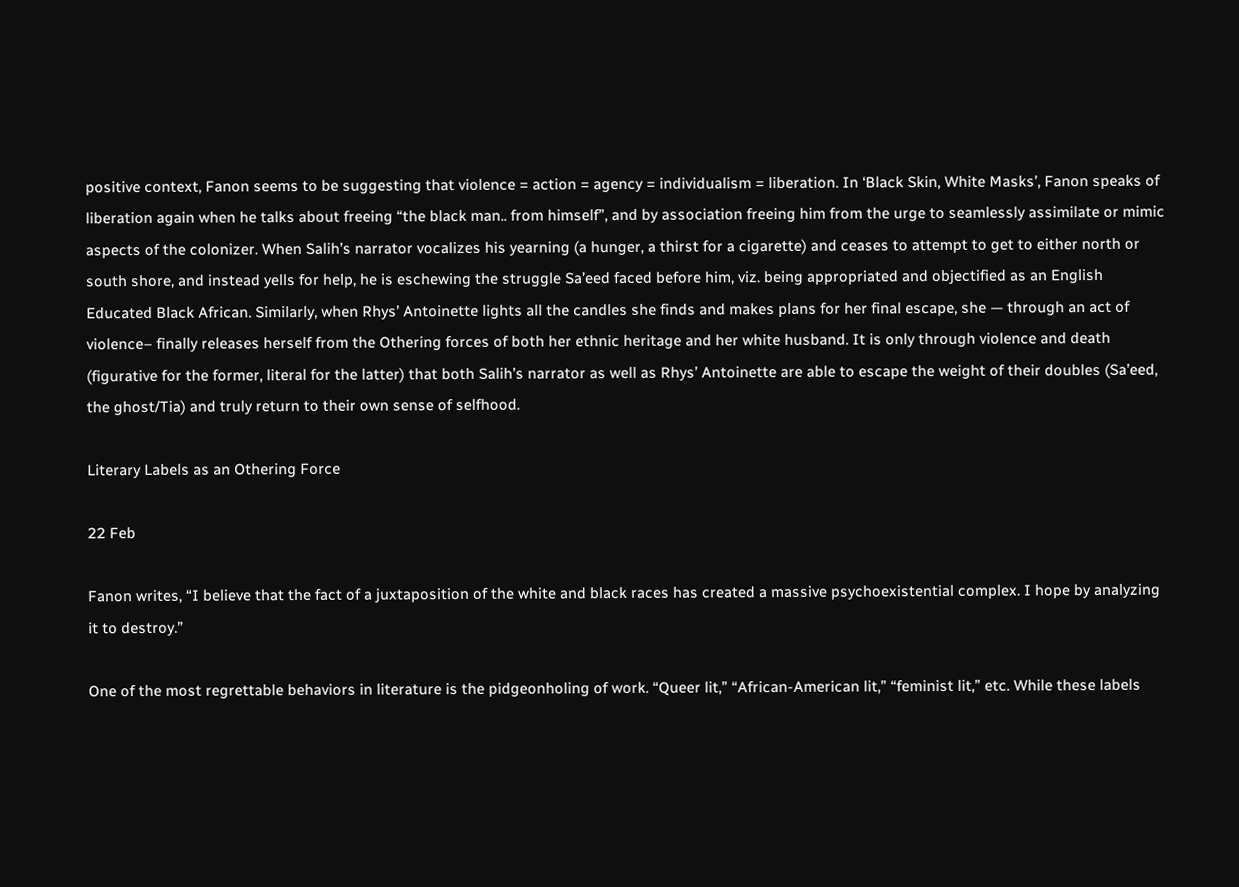positive context, Fanon seems to be suggesting that violence = action = agency = individualism = liberation. In ‘Black Skin, White Masks’, Fanon speaks of liberation again when he talks about freeing “the black man.. from himself”, and by association freeing him from the urge to seamlessly assimilate or mimic aspects of the colonizer. When Salih’s narrator vocalizes his yearning (a hunger, a thirst for a cigarette) and ceases to attempt to get to either north or south shore, and instead yells for help, he is eschewing the struggle Sa’eed faced before him, viz. being appropriated and objectified as an English Educated Black African. Similarly, when Rhys’ Antoinette lights all the candles she finds and makes plans for her final escape, she — through an act of violence– finally releases herself from the Othering forces of both her ethnic heritage and her white husband. It is only through violence and death (figurative for the former, literal for the latter) that both Salih’s narrator as well as Rhys’ Antoinette are able to escape the weight of their doubles (Sa’eed, the ghost/Tia) and truly return to their own sense of selfhood.

Literary Labels as an Othering Force

22 Feb

Fanon writes, “I believe that the fact of a juxtaposition of the white and black races has created a massive psychoexistential complex. I hope by analyzing it to destroy.”

One of the most regrettable behaviors in literature is the pidgeonholing of work. “Queer lit,” “African-American lit,” “feminist lit,” etc. While these labels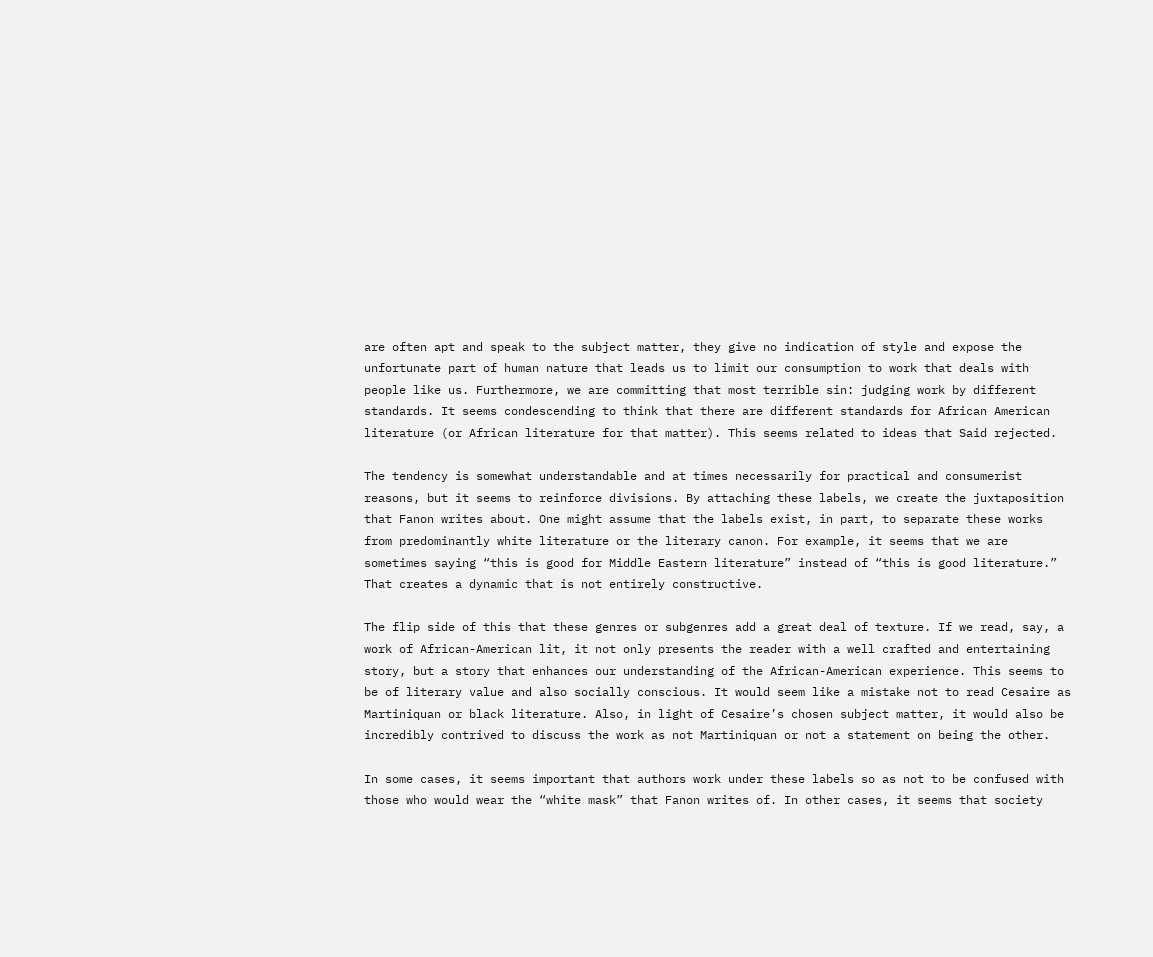are often apt and speak to the subject matter, they give no indication of style and expose the unfortunate part of human nature that leads us to limit our consumption to work that deals with people like us. Furthermore, we are committing that most terrible sin: judging work by different standards. It seems condescending to think that there are different standards for African American literature (or African literature for that matter). This seems related to ideas that Said rejected.

The tendency is somewhat understandable and at times necessarily for practical and consumerist reasons, but it seems to reinforce divisions. By attaching these labels, we create the juxtaposition that Fanon writes about. One might assume that the labels exist, in part, to separate these works from predominantly white literature or the literary canon. For example, it seems that we are sometimes saying “this is good for Middle Eastern literature” instead of “this is good literature.” That creates a dynamic that is not entirely constructive.

The flip side of this that these genres or subgenres add a great deal of texture. If we read, say, a work of African-American lit, it not only presents the reader with a well crafted and entertaining story, but a story that enhances our understanding of the African-American experience. This seems to be of literary value and also socially conscious. It would seem like a mistake not to read Cesaire as Martiniquan or black literature. Also, in light of Cesaire’s chosen subject matter, it would also be incredibly contrived to discuss the work as not Martiniquan or not a statement on being the other.

In some cases, it seems important that authors work under these labels so as not to be confused with those who would wear the “white mask” that Fanon writes of. In other cases, it seems that society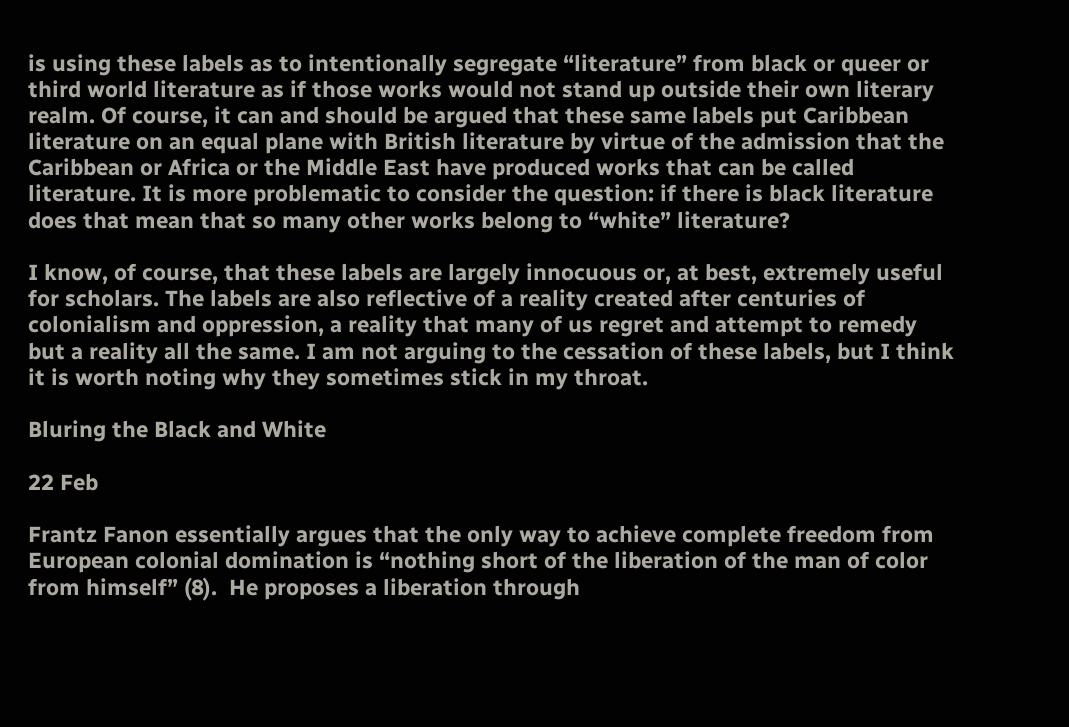is using these labels as to intentionally segregate “literature” from black or queer or third world literature as if those works would not stand up outside their own literary realm. Of course, it can and should be argued that these same labels put Caribbean literature on an equal plane with British literature by virtue of the admission that the Caribbean or Africa or the Middle East have produced works that can be called literature. It is more problematic to consider the question: if there is black literature does that mean that so many other works belong to “white” literature?

I know, of course, that these labels are largely innocuous or, at best, extremely useful for scholars. The labels are also reflective of a reality created after centuries of colonialism and oppression, a reality that many of us regret and attempt to remedy but a reality all the same. I am not arguing to the cessation of these labels, but I think it is worth noting why they sometimes stick in my throat.

Bluring the Black and White

22 Feb

Frantz Fanon essentially argues that the only way to achieve complete freedom from European colonial domination is “nothing short of the liberation of the man of color from himself” (8).  He proposes a liberation through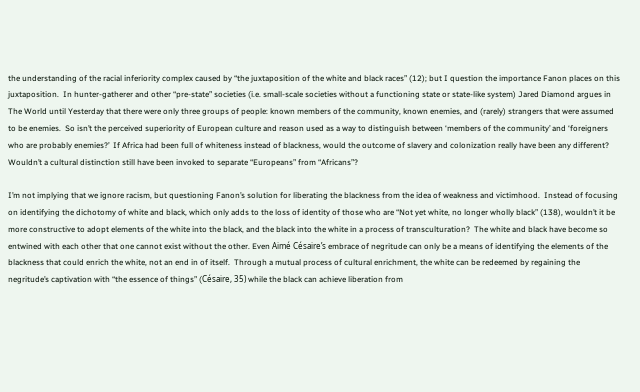the understanding of the racial inferiority complex caused by “the juxtaposition of the white and black races” (12); but I question the importance Fanon places on this juxtaposition.  In hunter-gatherer and other “pre-state” societies (i.e. small-scale societies without a functioning state or state-like system) Jared Diamond argues in The World until Yesterday that there were only three groups of people: known members of the community, known enemies, and (rarely) strangers that were assumed to be enemies.  So isn’t the perceived superiority of European culture and reason used as a way to distinguish between ‘members of the community’ and ‘foreigners who are probably enemies?’  If Africa had been full of whiteness instead of blackness, would the outcome of slavery and colonization really have been any different?  Wouldn’t a cultural distinction still have been invoked to separate “Europeans” from “Africans”?

I’m not implying that we ignore racism, but questioning Fanon’s solution for liberating the blackness from the idea of weakness and victimhood.  Instead of focusing on identifying the dichotomy of white and black, which only adds to the loss of identity of those who are “Not yet white, no longer wholly black” (138), wouldn’t it be more constructive to adopt elements of the white into the black, and the black into the white in a process of transculturation?  The white and black have become so entwined with each other that one cannot exist without the other. Even Aimé Césaire’s embrace of negritude can only be a means of identifying the elements of the blackness that could enrich the white, not an end in of itself.  Through a mutual process of cultural enrichment, the white can be redeemed by regaining the negritude’s captivation with “the essence of things” (Césaire, 35) while the black can achieve liberation from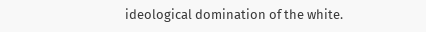ideological domination of the white.